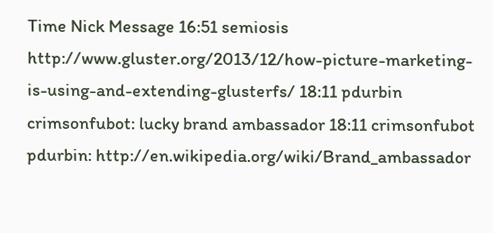Time Nick Message 16:51 semiosis http://www.gluster.org/2013/12/how-picture-marketing-is-using-and-extending-glusterfs/ 18:11 pdurbin crimsonfubot: lucky brand ambassador 18:11 crimsonfubot pdurbin: http://en.wikipedia.org/wiki/Brand_ambassador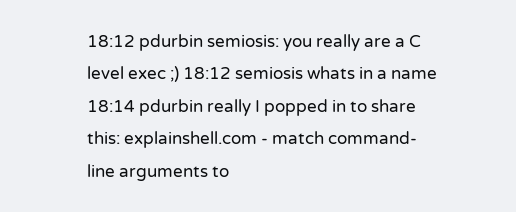18:12 pdurbin semiosis: you really are a C level exec ;) 18:12 semiosis whats in a name 18:14 pdurbin really I popped in to share this: explainshell.com - match command-line arguments to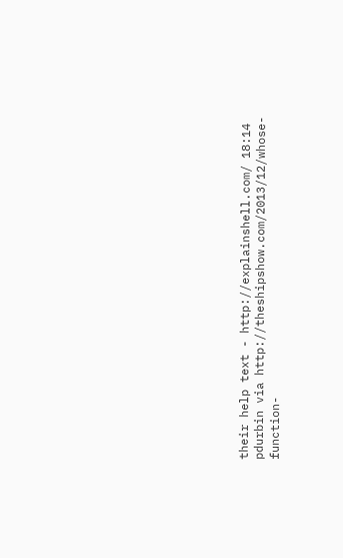their help text - http://explainshell.com/ 18:14 pdurbin via http://theshipshow.com/2013/12/whose-function-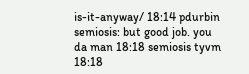is-it-anyway/ 18:14 pdurbin semiosis: but good job. you da man 18:18 semiosis tyvm 18:18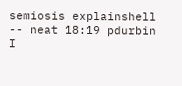semiosis explainshell -- neat 18:19 pdurbin I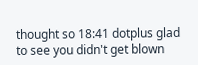thought so 18:41 dotplus glad to see you didn't get blown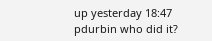up yesterday 18:47 pdurbin who did it?